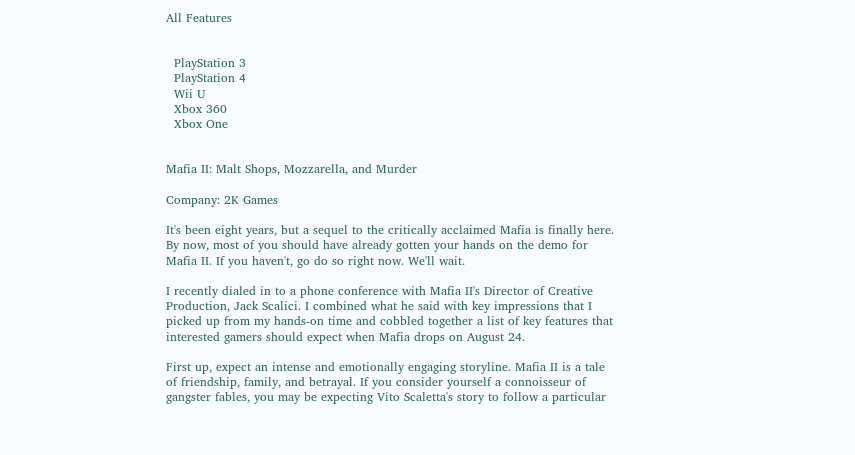All Features


  PlayStation 3
  PlayStation 4
  Wii U
  Xbox 360
  Xbox One


Mafia II: Malt Shops, Mozzarella, and Murder

Company: 2K Games

It's been eight years, but a sequel to the critically acclaimed Mafia is finally here. By now, most of you should have already gotten your hands on the demo for Mafia II. If you haven't, go do so right now. We'll wait.

I recently dialed in to a phone conference with Mafia II's Director of Creative Production, Jack Scalici. I combined what he said with key impressions that I picked up from my hands-on time and cobbled together a list of key features that interested gamers should expect when Mafia drops on August 24.

First up, expect an intense and emotionally engaging storyline. Mafia II is a tale of friendship, family, and betrayal. If you consider yourself a connoisseur of gangster fables, you may be expecting Vito Scaletta's story to follow a particular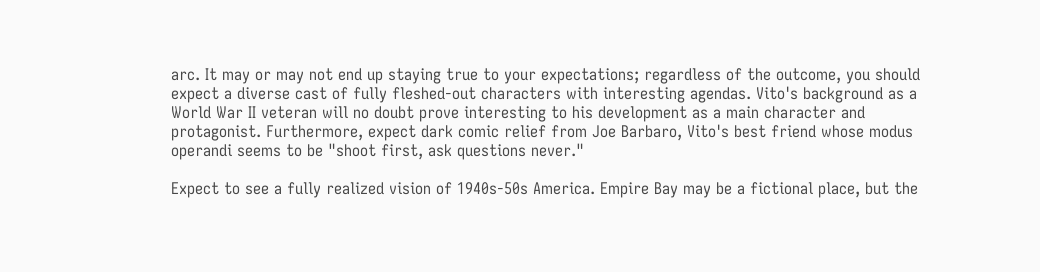arc. It may or may not end up staying true to your expectations; regardless of the outcome, you should expect a diverse cast of fully fleshed-out characters with interesting agendas. Vito's background as a World War II veteran will no doubt prove interesting to his development as a main character and protagonist. Furthermore, expect dark comic relief from Joe Barbaro, Vito's best friend whose modus operandi seems to be "shoot first, ask questions never."

Expect to see a fully realized vision of 1940s-50s America. Empire Bay may be a fictional place, but the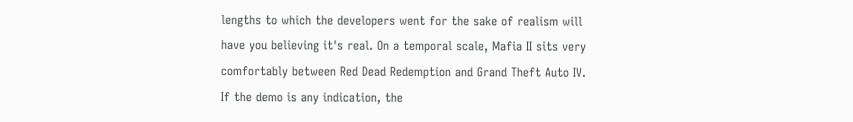lengths to which the developers went for the sake of realism will have you believing it's real. On a temporal scale, Mafia II sits very comfortably between Red Dead Redemption and Grand Theft Auto IV. If the demo is any indication, the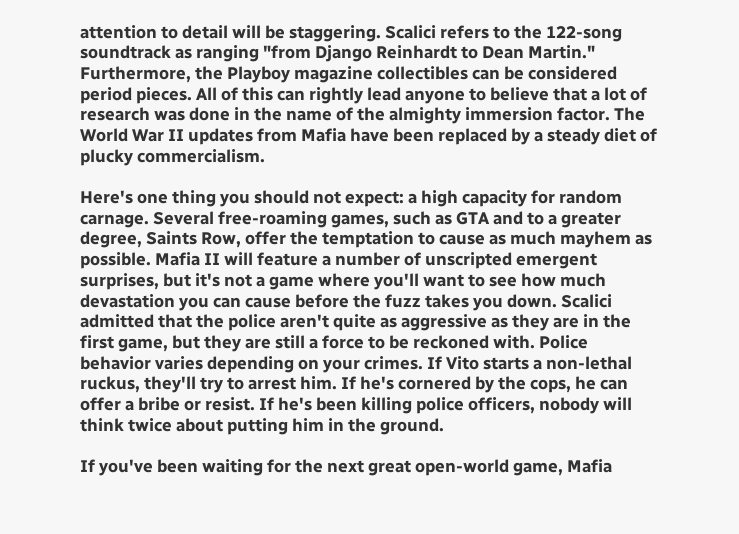attention to detail will be staggering. Scalici refers to the 122-song soundtrack as ranging "from Django Reinhardt to Dean Martin." Furthermore, the Playboy magazine collectibles can be considered period pieces. All of this can rightly lead anyone to believe that a lot of research was done in the name of the almighty immersion factor. The World War II updates from Mafia have been replaced by a steady diet of plucky commercialism.

Here's one thing you should not expect: a high capacity for random carnage. Several free-roaming games, such as GTA and to a greater degree, Saints Row, offer the temptation to cause as much mayhem as possible. Mafia II will feature a number of unscripted emergent surprises, but it's not a game where you'll want to see how much devastation you can cause before the fuzz takes you down. Scalici admitted that the police aren't quite as aggressive as they are in the first game, but they are still a force to be reckoned with. Police behavior varies depending on your crimes. If Vito starts a non-lethal ruckus, they'll try to arrest him. If he's cornered by the cops, he can offer a bribe or resist. If he's been killing police officers, nobody will think twice about putting him in the ground.

If you've been waiting for the next great open-world game, Mafia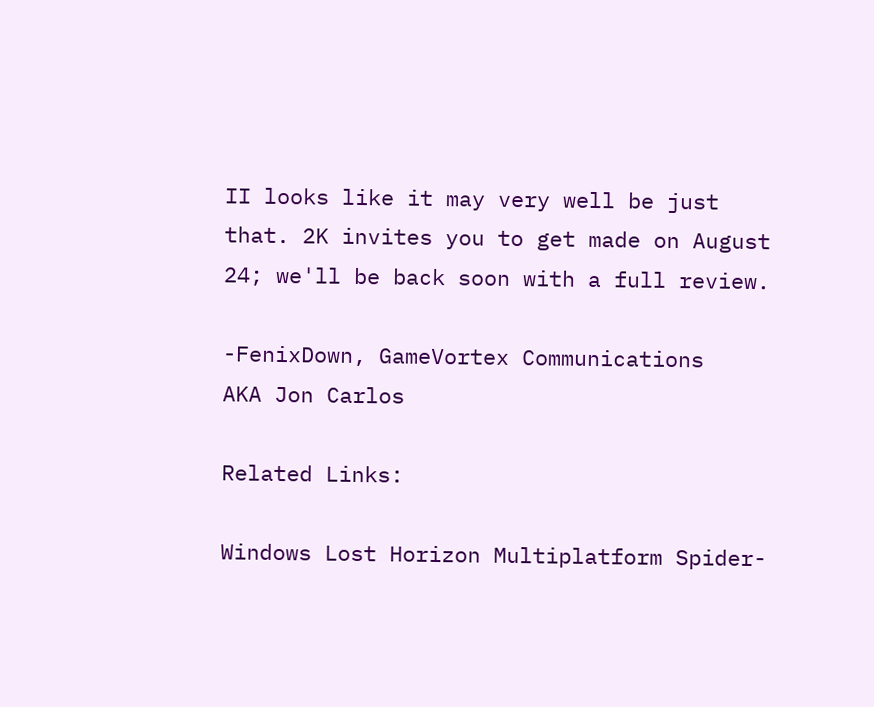II looks like it may very well be just that. 2K invites you to get made on August 24; we'll be back soon with a full review.

-FenixDown, GameVortex Communications
AKA Jon Carlos

Related Links:

Windows Lost Horizon Multiplatform Spider-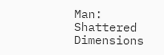Man: Shattered Dimensions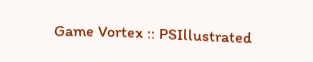Game Vortex :: PSIllustrated